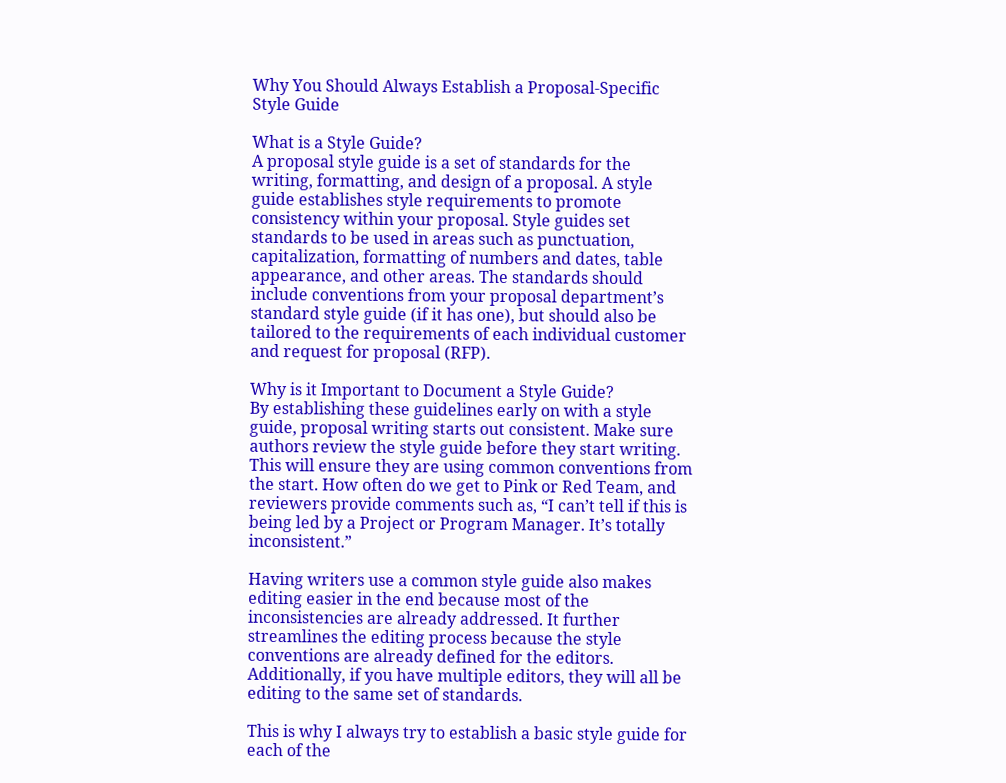Why You Should Always Establish a Proposal-Specific Style Guide

What is a Style Guide?
A proposal style guide is a set of standards for the writing, formatting, and design of a proposal. A style guide establishes style requirements to promote consistency within your proposal. Style guides set standards to be used in areas such as punctuation, capitalization, formatting of numbers and dates, table appearance, and other areas. The standards should include conventions from your proposal department’s standard style guide (if it has one), but should also be tailored to the requirements of each individual customer and request for proposal (RFP).

Why is it Important to Document a Style Guide?
By establishing these guidelines early on with a style guide, proposal writing starts out consistent. Make sure authors review the style guide before they start writing. This will ensure they are using common conventions from the start. How often do we get to Pink or Red Team, and reviewers provide comments such as, “I can’t tell if this is being led by a Project or Program Manager. It’s totally inconsistent.”

Having writers use a common style guide also makes editing easier in the end because most of the inconsistencies are already addressed. It further streamlines the editing process because the style conventions are already defined for the editors. Additionally, if you have multiple editors, they will all be editing to the same set of standards.

This is why I always try to establish a basic style guide for each of the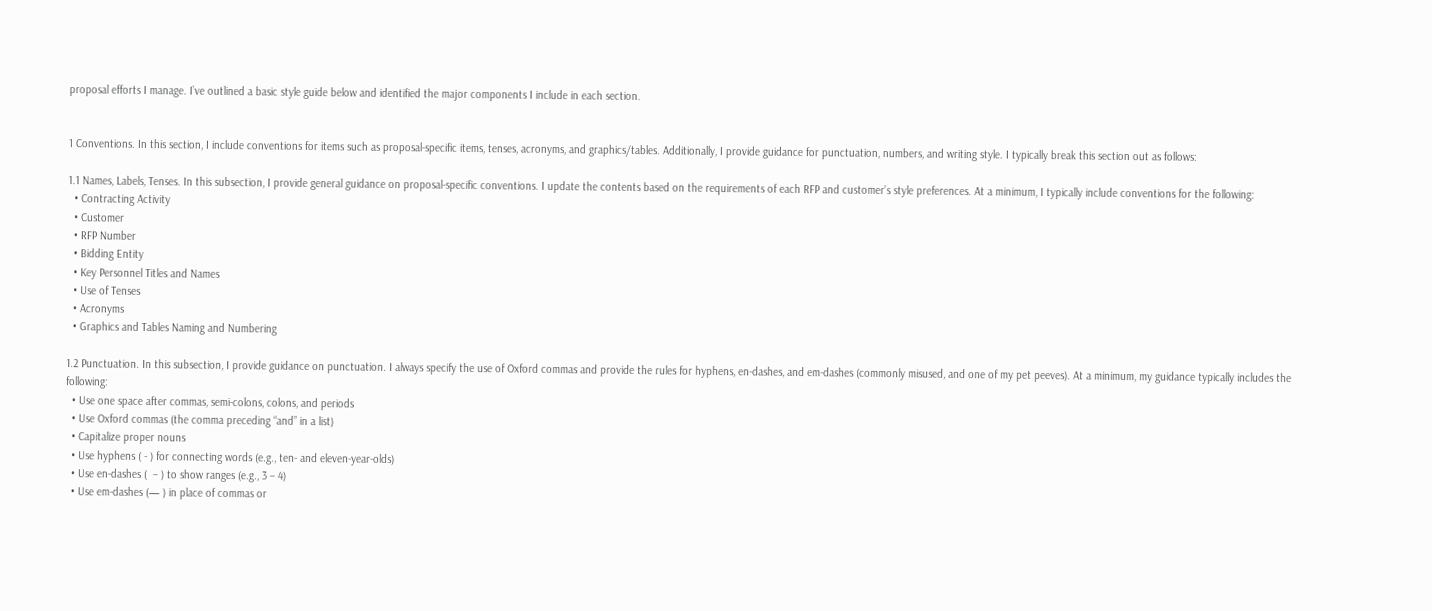proposal efforts I manage. I’ve outlined a basic style guide below and identified the major components I include in each section.


1 Conventions. In this section, I include conventions for items such as proposal-specific items, tenses, acronyms, and graphics/tables. Additionally, I provide guidance for punctuation, numbers, and writing style. I typically break this section out as follows:

1.1 Names, Labels, Tenses. In this subsection, I provide general guidance on proposal-specific conventions. I update the contents based on the requirements of each RFP and customer’s style preferences. At a minimum, I typically include conventions for the following:
  • Contracting Activity
  • Customer
  • RFP Number
  • Bidding Entity
  • Key Personnel Titles and Names
  • Use of Tenses
  • Acronyms
  • Graphics and Tables Naming and Numbering

1.2 Punctuation. In this subsection, I provide guidance on punctuation. I always specify the use of Oxford commas and provide the rules for hyphens, en-dashes, and em-dashes (commonly misused, and one of my pet peeves). At a minimum, my guidance typically includes the following:
  • Use one space after commas, semi-colons, colons, and periods
  • Use Oxford commas (the comma preceding “and” in a list)
  • Capitalize proper nouns
  • Use hyphens ( - ) for connecting words (e.g., ten- and eleven-year-olds)
  • Use en-dashes (  – ) to show ranges (e.g., 3 – 4)
  • Use em-dashes (— ) in place of commas or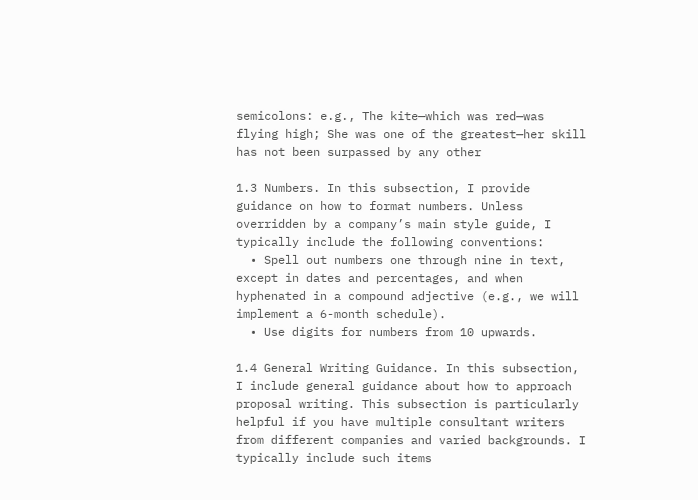semicolons: e.g., The kite—which was red—was flying high; She was one of the greatest—her skill has not been surpassed by any other

1.3 Numbers. In this subsection, I provide guidance on how to format numbers. Unless overridden by a company’s main style guide, I typically include the following conventions:
  • Spell out numbers one through nine in text, except in dates and percentages, and when hyphenated in a compound adjective (e.g., we will implement a 6-month schedule).
  • Use digits for numbers from 10 upwards.

1.4 General Writing Guidance. In this subsection, I include general guidance about how to approach proposal writing. This subsection is particularly helpful if you have multiple consultant writers from different companies and varied backgrounds. I typically include such items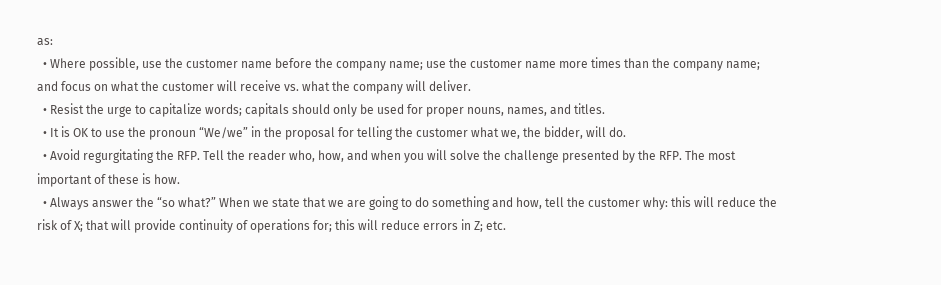as:
  • Where possible, use the customer name before the company name; use the customer name more times than the company name; and focus on what the customer will receive vs. what the company will deliver.
  • Resist the urge to capitalize words; capitals should only be used for proper nouns, names, and titles.
  • It is OK to use the pronoun “We/we” in the proposal for telling the customer what we, the bidder, will do.
  • Avoid regurgitating the RFP. Tell the reader who, how, and when you will solve the challenge presented by the RFP. The most important of these is how.
  • Always answer the “so what?” When we state that we are going to do something and how, tell the customer why: this will reduce the risk of X; that will provide continuity of operations for; this will reduce errors in Z; etc.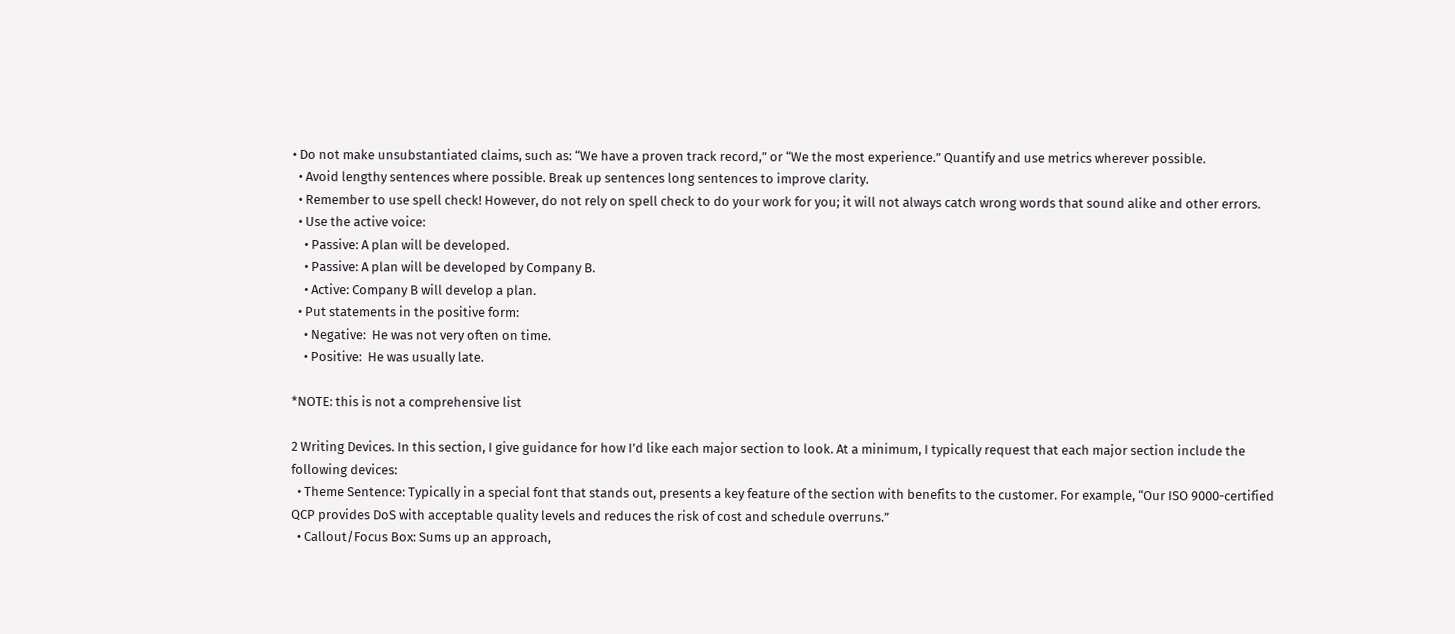• Do not make unsubstantiated claims, such as: “We have a proven track record,” or “We the most experience.” Quantify and use metrics wherever possible.
  • Avoid lengthy sentences where possible. Break up sentences long sentences to improve clarity.
  • Remember to use spell check! However, do not rely on spell check to do your work for you; it will not always catch wrong words that sound alike and other errors.
  • Use the active voice:
    • Passive: A plan will be developed.
    • Passive: A plan will be developed by Company B.
    • Active: Company B will develop a plan.
  • Put statements in the positive form:
    • Negative:  He was not very often on time.
    • Positive:  He was usually late.

*NOTE: this is not a comprehensive list

2 Writing Devices. In this section, I give guidance for how I’d like each major section to look. At a minimum, I typically request that each major section include the following devices:
  • Theme Sentence: Typically in a special font that stands out, presents a key feature of the section with benefits to the customer. For example, “Our ISO 9000-certified QCP provides DoS with acceptable quality levels and reduces the risk of cost and schedule overruns.”
  • Callout/Focus Box: Sums up an approach,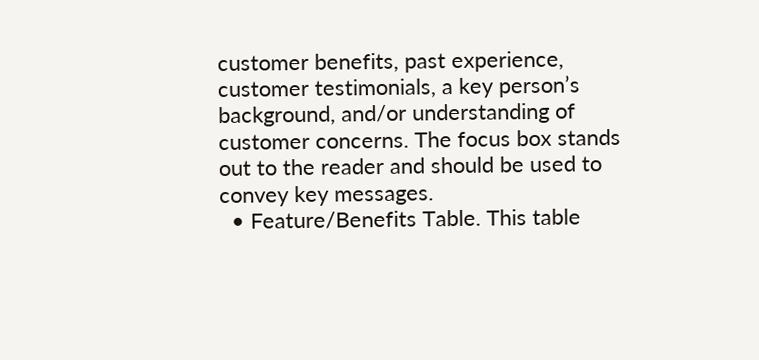customer benefits, past experience, customer testimonials, a key person’s background, and/or understanding of customer concerns. The focus box stands out to the reader and should be used to convey key messages.
  • Feature/Benefits Table. This table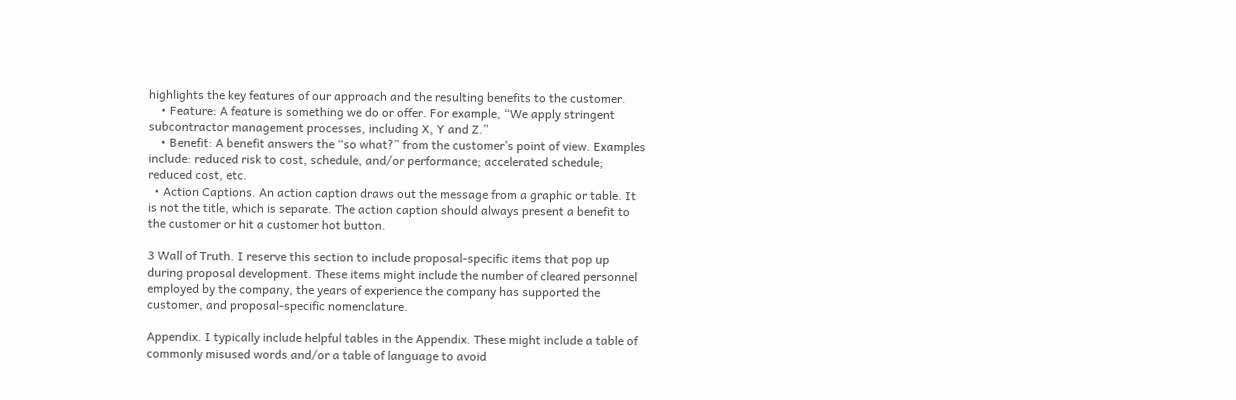highlights the key features of our approach and the resulting benefits to the customer.
    • Feature: A feature is something we do or offer. For example, “We apply stringent subcontractor management processes, including X, Y and Z.”
    • Benefit: A benefit answers the “so what?” from the customer’s point of view. Examples include: reduced risk to cost, schedule, and/or performance; accelerated schedule; reduced cost, etc.
  • Action Captions. An action caption draws out the message from a graphic or table. It is not the title, which is separate. The action caption should always present a benefit to the customer or hit a customer hot button.

3 Wall of Truth. I reserve this section to include proposal-specific items that pop up during proposal development. These items might include the number of cleared personnel employed by the company, the years of experience the company has supported the customer, and proposal-specific nomenclature.

Appendix. I typically include helpful tables in the Appendix. These might include a table of commonly misused words and/or a table of language to avoid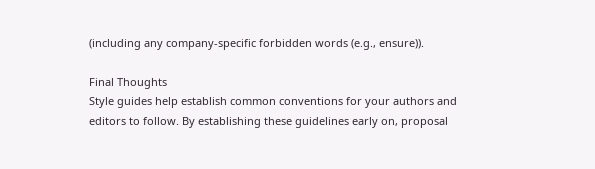(including any company-specific forbidden words (e.g., ensure)).

Final Thoughts
Style guides help establish common conventions for your authors and editors to follow. By establishing these guidelines early on, proposal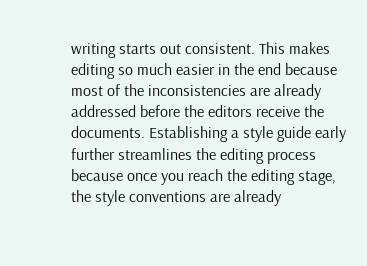writing starts out consistent. This makes editing so much easier in the end because most of the inconsistencies are already addressed before the editors receive the documents. Establishing a style guide early further streamlines the editing process because once you reach the editing stage, the style conventions are already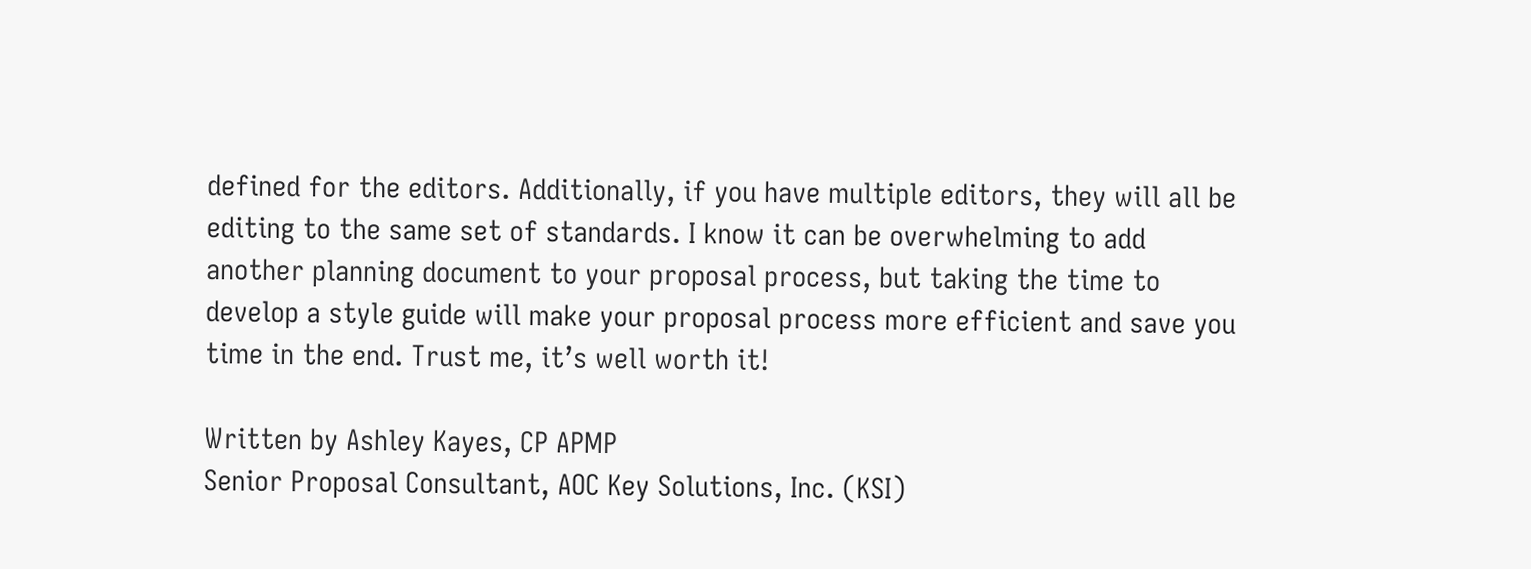defined for the editors. Additionally, if you have multiple editors, they will all be editing to the same set of standards. I know it can be overwhelming to add another planning document to your proposal process, but taking the time to develop a style guide will make your proposal process more efficient and save you time in the end. Trust me, it’s well worth it!

Written by Ashley Kayes, CP APMP
Senior Proposal Consultant, AOC Key Solutions, Inc. (KSI)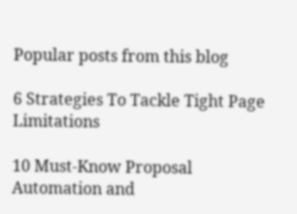Popular posts from this blog

6 Strategies To Tackle Tight Page Limitations

10 Must-Know Proposal Automation and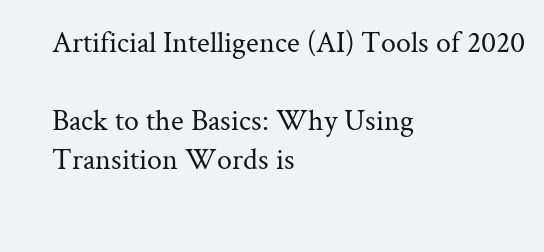Artificial Intelligence (AI) Tools of 2020

Back to the Basics: Why Using Transition Words is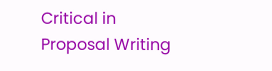Critical in Proposal Writing